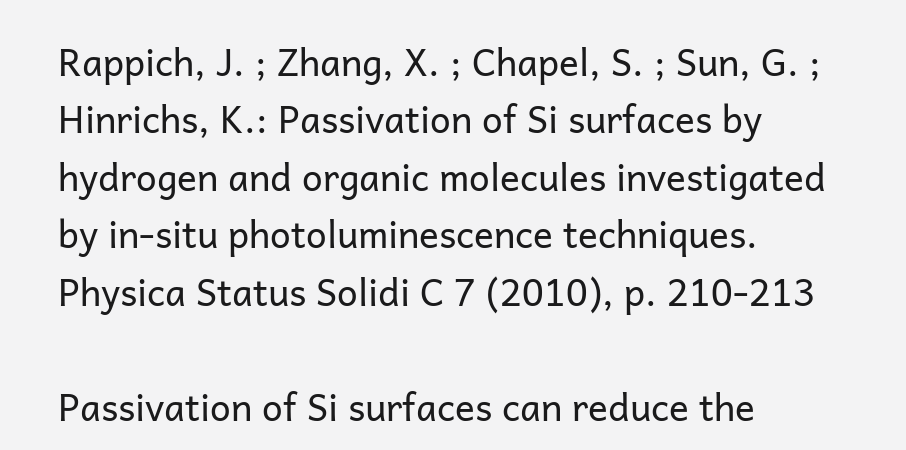Rappich, J. ; Zhang, X. ; Chapel, S. ; Sun, G. ; Hinrichs, K.: Passivation of Si surfaces by hydrogen and organic molecules investigated by in-situ photoluminescence techniques. Physica Status Solidi C 7 (2010), p. 210-213

Passivation of Si surfaces can reduce the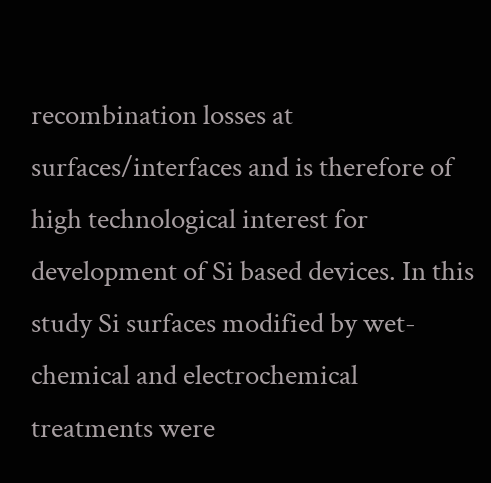recombination losses at surfaces/interfaces and is therefore of high technological interest for development of Si based devices. In this study Si surfaces modified by wet-chemical and electrochemical treatments were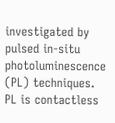investigated by pulsed in-situ photoluminescence (PL) techniques. PL is contactless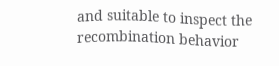and suitable to inspect the recombination behavior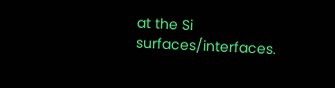at the Si surfaces/interfaces.